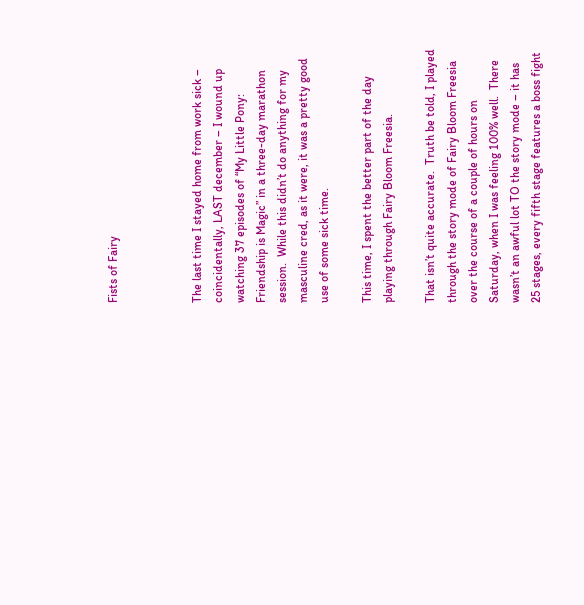Fists of Fairy



The last time I stayed home from work sick – coincidentally, LAST december – I wound up watching 37 episodes of “My Little Pony: Friendship is Magic” in a three-day marathon session.  While this didn’t do anything for my masculine cred, as it were, it was a pretty good use of some sick time.

This time, I spent the better part of the day playing through Fairy Bloom Freesia.

That isn’t quite accurate.  Truth be told, I played through the story mode of Fairy Bloom Freesia over the course of a couple of hours on Saturday, when I was feeling 100% well.  There wasn’t an awful lot TO the story mode – it has 25 stages, every fifth stage features a boss fight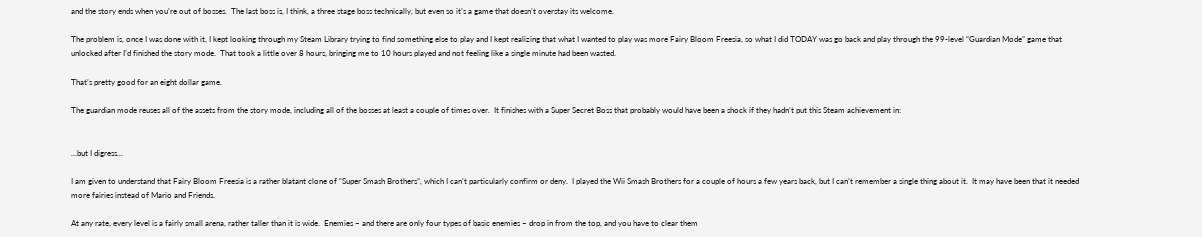and the story ends when you’re out of bosses.  The last boss is, I think, a three stage boss technically, but even so it’s a game that doesn’t overstay its welcome.

The problem is, once I was done with it, I kept looking through my Steam Library trying to find something else to play and I kept realizing that what I wanted to play was more Fairy Bloom Freesia, so what I did TODAY was go back and play through the 99-level “Guardian Mode” game that unlocked after I’d finished the story mode.  That took a little over 8 hours, bringing me to 10 hours played and not feeling like a single minute had been wasted.

That’s pretty good for an eight dollar game.

The guardian mode reuses all of the assets from the story mode, including all of the bosses at least a couple of times over.  It finishes with a Super Secret Boss that probably would have been a shock if they hadn’t put this Steam achievement in:


…but I digress…

I am given to understand that Fairy Bloom Freesia is a rather blatant clone of “Super Smash Brothers”, which I can’t particularly confirm or deny.  I played the Wii Smash Brothers for a couple of hours a few years back, but I can’t remember a single thing about it.  It may have been that it needed more fairies instead of Mario and Friends.

At any rate, every level is a fairly small arena, rather taller than it is wide.  Enemies – and there are only four types of basic enemies – drop in from the top, and you have to clear them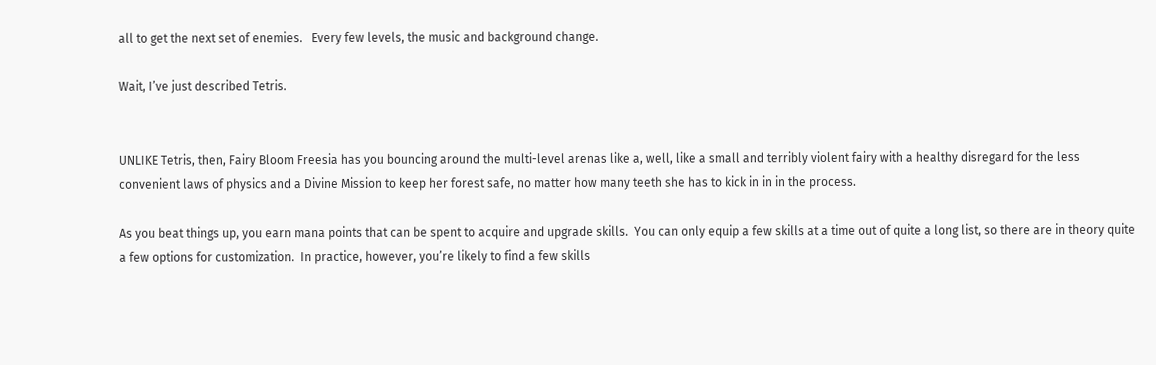all to get the next set of enemies.   Every few levels, the music and background change.

Wait, I’ve just described Tetris.


UNLIKE Tetris, then, Fairy Bloom Freesia has you bouncing around the multi-level arenas like a, well, like a small and terribly violent fairy with a healthy disregard for the less convenient laws of physics and a Divine Mission to keep her forest safe, no matter how many teeth she has to kick in in in the process.

As you beat things up, you earn mana points that can be spent to acquire and upgrade skills.  You can only equip a few skills at a time out of quite a long list, so there are in theory quite a few options for customization.  In practice, however, you’re likely to find a few skills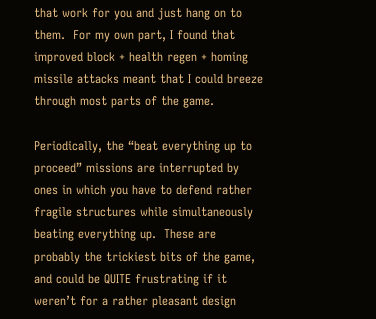that work for you and just hang on to them.  For my own part, I found that improved block + health regen + homing missile attacks meant that I could breeze through most parts of the game.

Periodically, the “beat everything up to proceed” missions are interrupted by ones in which you have to defend rather fragile structures while simultaneously beating everything up.  These are probably the trickiest bits of the game, and could be QUITE frustrating if it weren’t for a rather pleasant design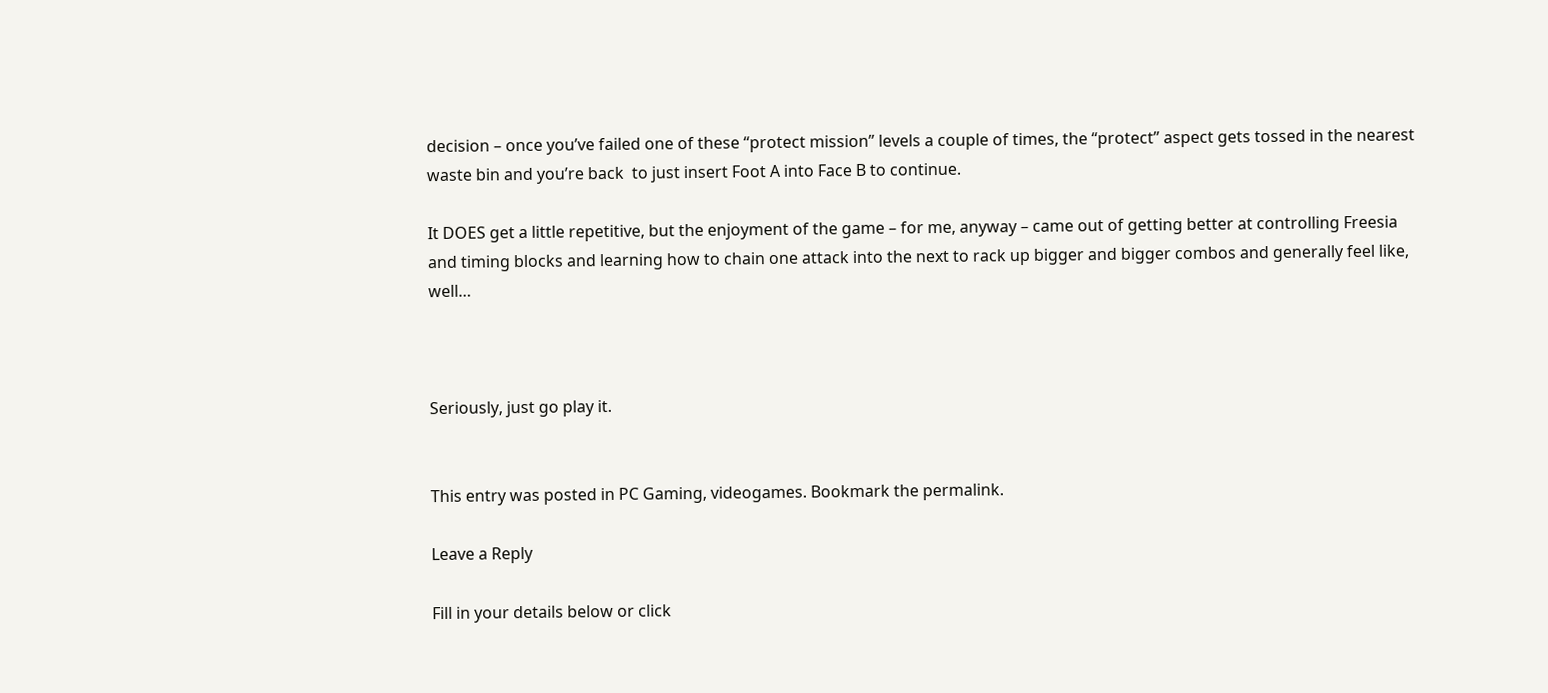decision – once you’ve failed one of these “protect mission” levels a couple of times, the “protect” aspect gets tossed in the nearest waste bin and you’re back  to just insert Foot A into Face B to continue.

It DOES get a little repetitive, but the enjoyment of the game – for me, anyway – came out of getting better at controlling Freesia and timing blocks and learning how to chain one attack into the next to rack up bigger and bigger combos and generally feel like, well…



Seriously, just go play it.


This entry was posted in PC Gaming, videogames. Bookmark the permalink.

Leave a Reply

Fill in your details below or click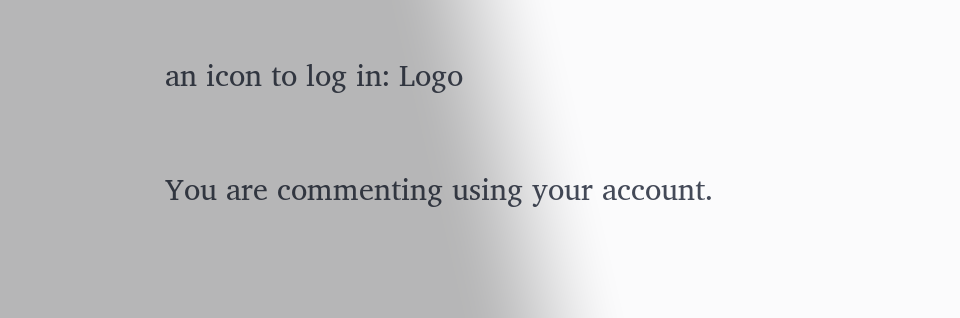an icon to log in: Logo

You are commenting using your account.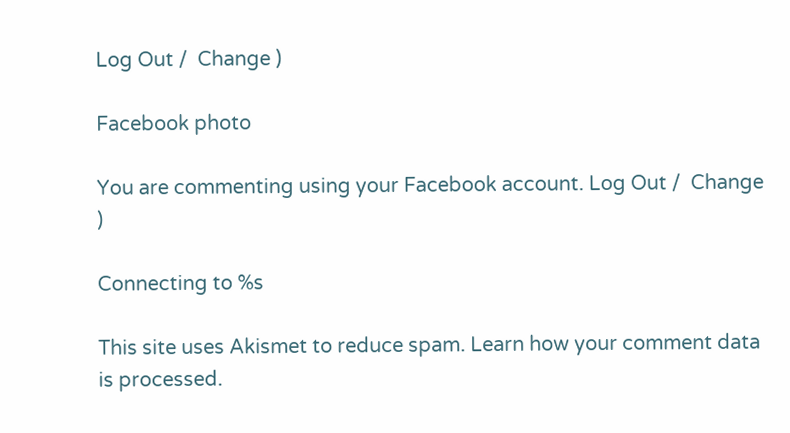Log Out /  Change )

Facebook photo

You are commenting using your Facebook account. Log Out /  Change )

Connecting to %s

This site uses Akismet to reduce spam. Learn how your comment data is processed.